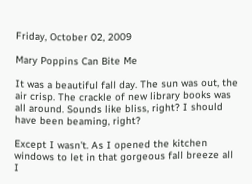Friday, October 02, 2009

Mary Poppins Can Bite Me

It was a beautiful fall day. The sun was out, the air crisp. The crackle of new library books was all around. Sounds like bliss, right? I should have been beaming, right?

Except I wasn't. As I opened the kitchen windows to let in that gorgeous fall breeze all I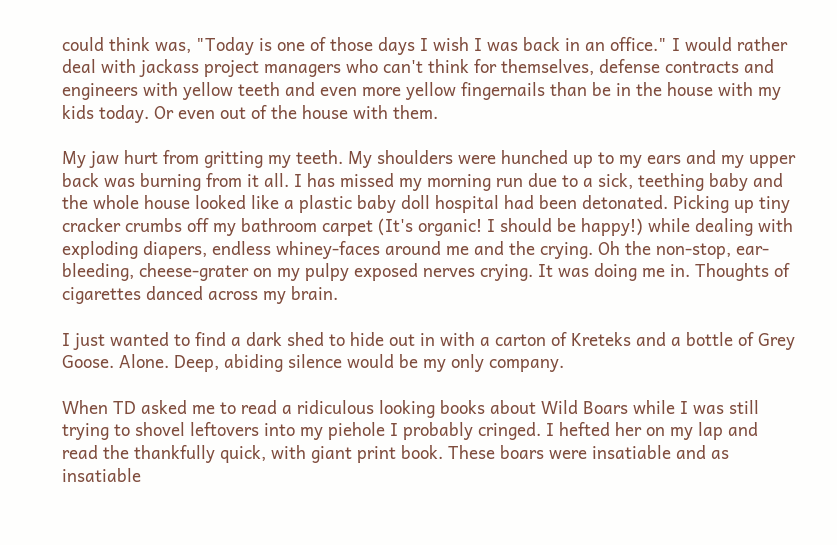could think was, "Today is one of those days I wish I was back in an office." I would rather deal with jackass project managers who can't think for themselves, defense contracts and engineers with yellow teeth and even more yellow fingernails than be in the house with my kids today. Or even out of the house with them.

My jaw hurt from gritting my teeth. My shoulders were hunched up to my ears and my upper back was burning from it all. I has missed my morning run due to a sick, teething baby and the whole house looked like a plastic baby doll hospital had been detonated. Picking up tiny cracker crumbs off my bathroom carpet (It's organic! I should be happy!) while dealing with exploding diapers, endless whiney-faces around me and the crying. Oh the non-stop, ear-bleeding, cheese-grater on my pulpy exposed nerves crying. It was doing me in. Thoughts of cigarettes danced across my brain.

I just wanted to find a dark shed to hide out in with a carton of Kreteks and a bottle of Grey Goose. Alone. Deep, abiding silence would be my only company.

When TD asked me to read a ridiculous looking books about Wild Boars while I was still trying to shovel leftovers into my piehole I probably cringed. I hefted her on my lap and read the thankfully quick, with giant print book. These boars were insatiable and as insatiable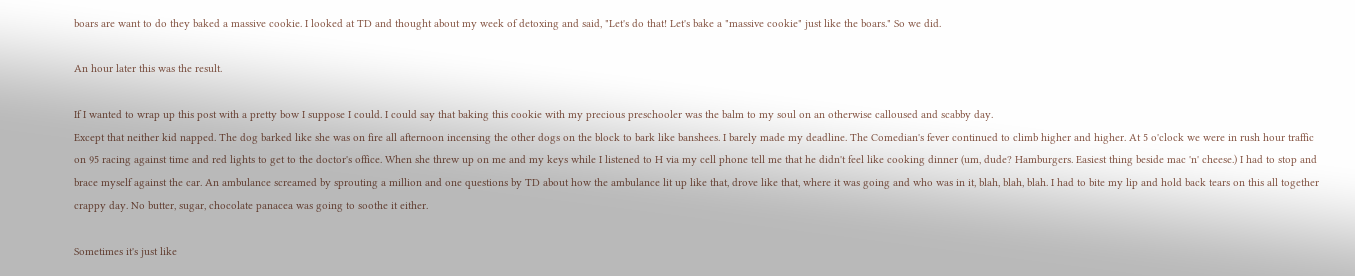boars are want to do they baked a massive cookie. I looked at TD and thought about my week of detoxing and said, "Let's do that! Let's bake a "massive cookie" just like the boars." So we did.

An hour later this was the result.

If I wanted to wrap up this post with a pretty bow I suppose I could. I could say that baking this cookie with my precious preschooler was the balm to my soul on an otherwise calloused and scabby day.
Except that neither kid napped. The dog barked like she was on fire all afternoon incensing the other dogs on the block to bark like banshees. I barely made my deadline. The Comedian's fever continued to climb higher and higher. At 5 o'clock we were in rush hour traffic on 95 racing against time and red lights to get to the doctor's office. When she threw up on me and my keys while I listened to H via my cell phone tell me that he didn't feel like cooking dinner (um, dude? Hamburgers. Easiest thing beside mac 'n' cheese.) I had to stop and brace myself against the car. An ambulance screamed by sprouting a million and one questions by TD about how the ambulance lit up like that, drove like that, where it was going and who was in it, blah, blah, blah. I had to bite my lip and hold back tears on this all together crappy day. No butter, sugar, chocolate panacea was going to soothe it either.

Sometimes it's just like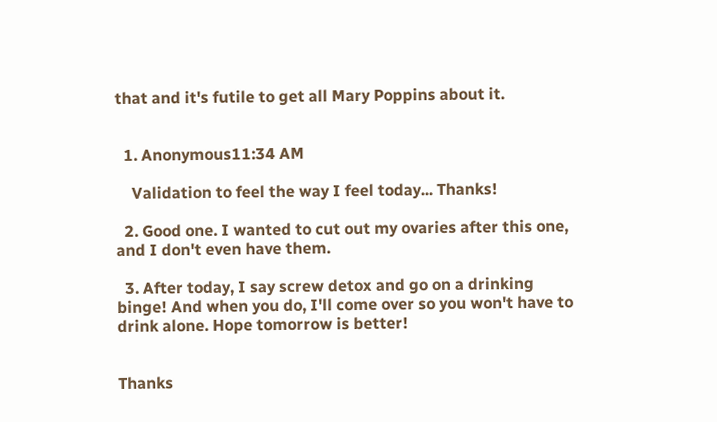that and it's futile to get all Mary Poppins about it.


  1. Anonymous11:34 AM

    Validation to feel the way I feel today... Thanks!

  2. Good one. I wanted to cut out my ovaries after this one, and I don't even have them.

  3. After today, I say screw detox and go on a drinking binge! And when you do, I'll come over so you won't have to drink alone. Hope tomorrow is better!


Thanks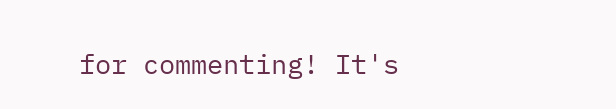for commenting! It's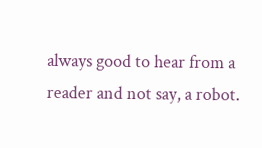always good to hear from a reader and not say, a robot.